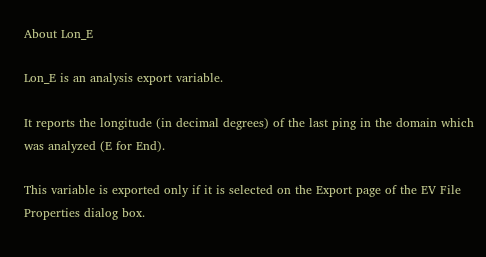About Lon_E

Lon_E is an analysis export variable.

It reports the longitude (in decimal degrees) of the last ping in the domain which was analyzed (E for End).

This variable is exported only if it is selected on the Export page of the EV File Properties dialog box.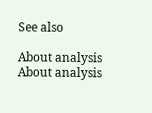See also

About analysis
About analysis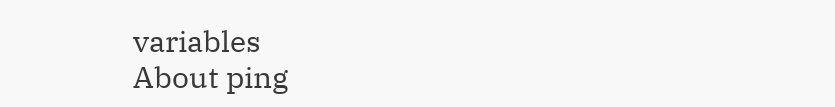variables
About ping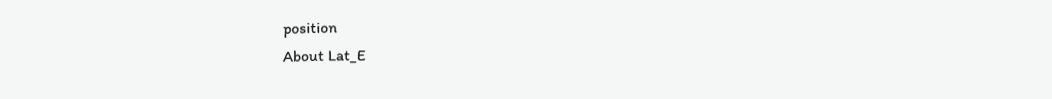position
About Lat_E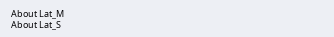About Lat_M
About Lat_S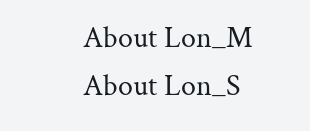About Lon_M
About Lon_S